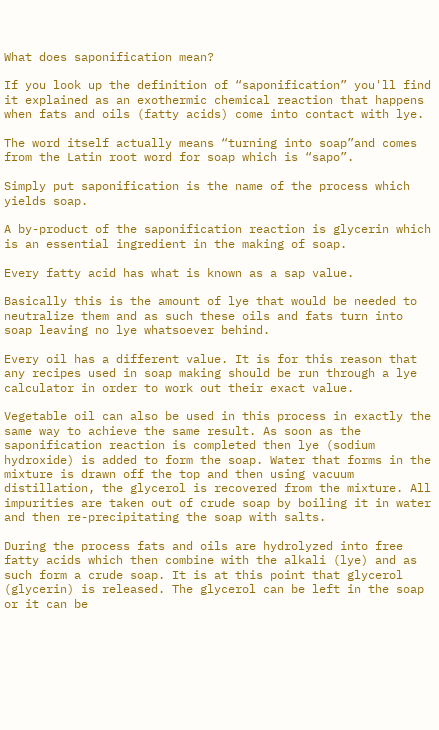What does saponification mean?

If you look up the definition of “saponification” you'll find it explained as an exothermic chemical reaction that happens when fats and oils (fatty acids) come into contact with lye.

The word itself actually means “turning into soap”and comes from the Latin root word for soap which is “sapo”.

Simply put saponification is the name of the process which yields soap.

A by-product of the saponification reaction is glycerin which is an essential ingredient in the making of soap.

Every fatty acid has what is known as a sap value.

Basically this is the amount of lye that would be needed to neutralize them and as such these oils and fats turn into soap leaving no lye whatsoever behind.

Every oil has a different value. It is for this reason that any recipes used in soap making should be run through a lye calculator in order to work out their exact value.

Vegetable oil can also be used in this process in exactly the same way to achieve the same result. As soon as the saponification reaction is completed then lye (sodium hydroxide) is added to form the soap. Water that forms in the mixture is drawn off the top and then using vacuum distillation, the glycerol is recovered from the mixture. All impurities are taken out of crude soap by boiling it in water and then re-precipitating the soap with salts.

During the process fats and oils are hydrolyzed into free fatty acids which then combine with the alkali (lye) and as such form a crude soap. It is at this point that glycerol (glycerin) is released. The glycerol can be left in the soap or it can be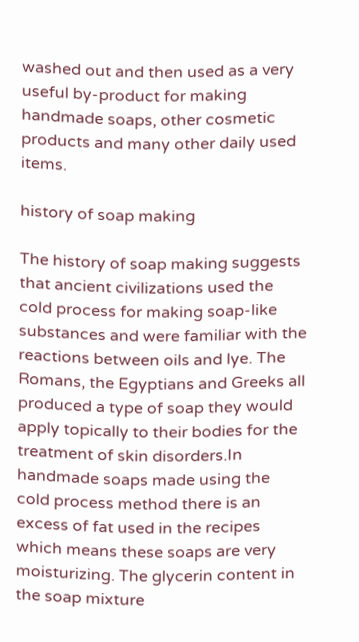washed out and then used as a very useful by-product for making handmade soaps, other cosmetic products and many other daily used items.

history of soap making

The history of soap making suggests that ancient civilizations used the cold process for making soap-like substances and were familiar with the reactions between oils and lye. The Romans, the Egyptians and Greeks all produced a type of soap they would apply topically to their bodies for the treatment of skin disorders.In handmade soaps made using the cold process method there is an excess of fat used in the recipes which means these soaps are very moisturizing. The glycerin content in the soap mixture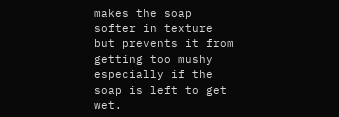makes the soap softer in texture but prevents it from getting too mushy especially if the soap is left to get wet.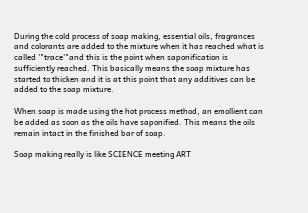During the cold process of soap making, essential oils, fragrances and colorants are added to the mixture when it has reached what is called '"trace'"and this is the point when saponification is sufficiently reached. This basically means the soap mixture has started to thicken and it is at this point that any additives can be added to the soap mixture.

When soap is made using the hot process method, an emollient can be added as soon as the oils have saponified. This means the oils remain intact in the finished bar of soap.

Soap making really is like SCIENCE meeting ART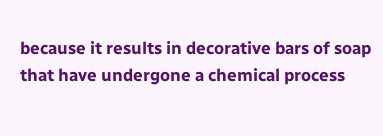because it results in decorative bars of soap
that have undergone a chemical process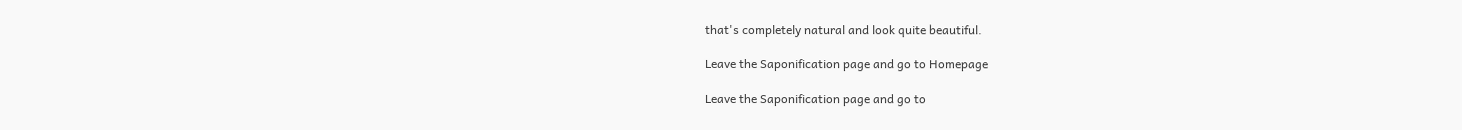that's completely natural and look quite beautiful.

Leave the Saponification page and go to Homepage

Leave the Saponification page and go to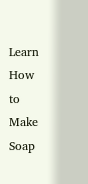Learn How to Make Soap